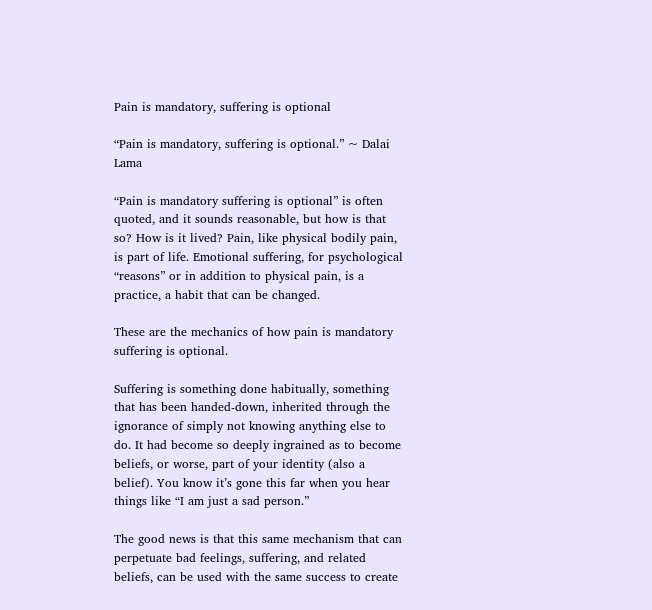Pain is mandatory, suffering is optional

“Pain is mandatory, suffering is optional.” ~ Dalai Lama

“Pain is mandatory suffering is optional” is often quoted, and it sounds reasonable, but how is that so? How is it lived? Pain, like physical bodily pain, is part of life. Emotional suffering, for psychological “reasons” or in addition to physical pain, is a practice, a habit that can be changed.

These are the mechanics of how pain is mandatory suffering is optional.

Suffering is something done habitually, something that has been handed-down, inherited through the ignorance of simply not knowing anything else to do. It had become so deeply ingrained as to become beliefs, or worse, part of your identity (also a belief). You know it’s gone this far when you hear things like “I am just a sad person.”

The good news is that this same mechanism that can perpetuate bad feelings, suffering, and related beliefs, can be used with the same success to create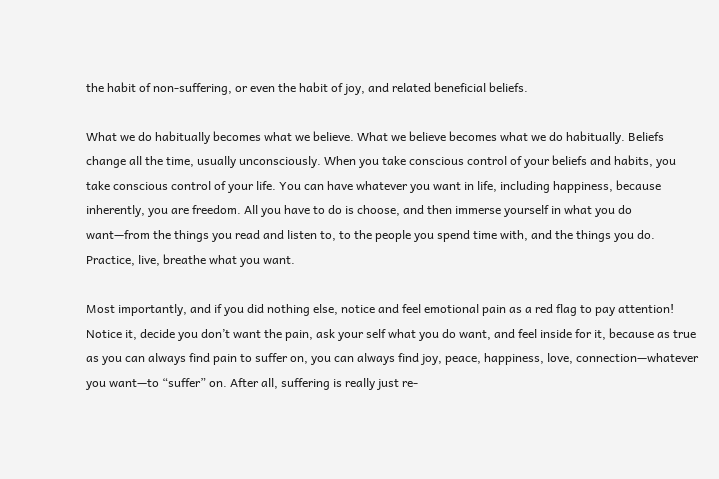the habit of non-suffering, or even the habit of joy, and related beneficial beliefs.

What we do habitually becomes what we believe. What we believe becomes what we do habitually. Beliefs change all the time, usually unconsciously. When you take conscious control of your beliefs and habits, you take conscious control of your life. You can have whatever you want in life, including happiness, because inherently, you are freedom. All you have to do is choose, and then immerse yourself in what you do want—from the things you read and listen to, to the people you spend time with, and the things you do. Practice, live, breathe what you want.

Most importantly, and if you did nothing else, notice and feel emotional pain as a red flag to pay attention! Notice it, decide you don’t want the pain, ask your self what you do want, and feel inside for it, because as true as you can always find pain to suffer on, you can always find joy, peace, happiness, love, connection—whatever you want—to “suffer” on. After all, suffering is really just re-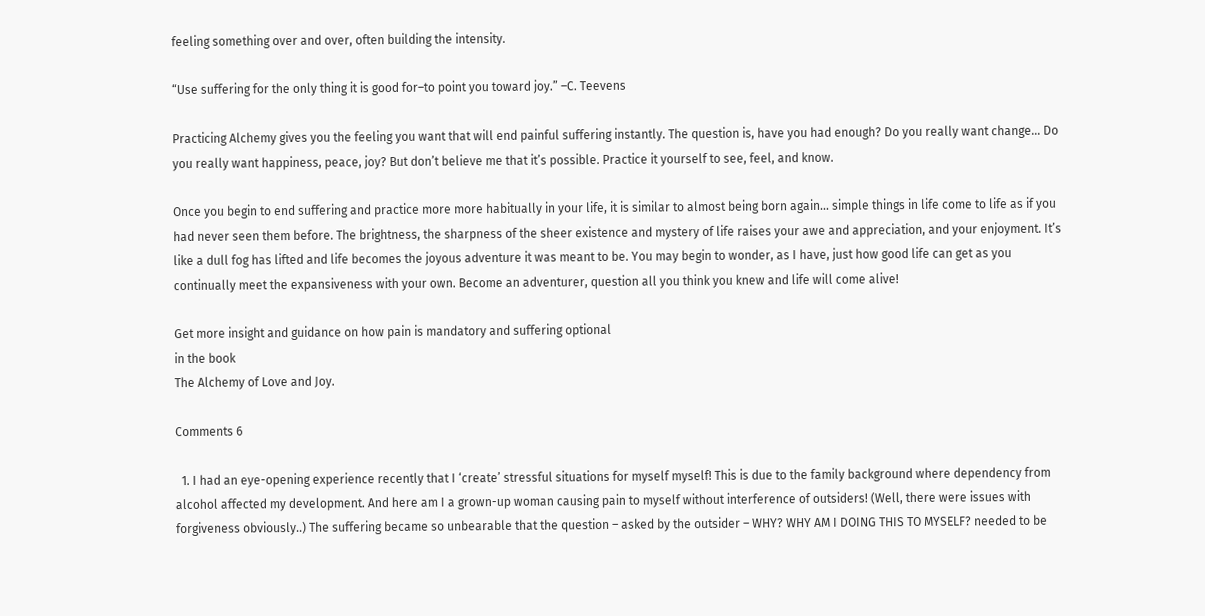feeling something over and over, often building the intensity.

“Use suffering for the only thing it is good for–to point you toward joy.” –C. Teevens

Practicing Alchemy gives you the feeling you want that will end painful suffering instantly. The question is, have you had enough? Do you really want change… Do you really want happiness, peace, joy? But don’t believe me that it’s possible. Practice it yourself to see, feel, and know.

Once you begin to end suffering and practice more more habitually in your life, it is similar to almost being born again… simple things in life come to life as if you had never seen them before. The brightness, the sharpness of the sheer existence and mystery of life raises your awe and appreciation, and your enjoyment. It’s like a dull fog has lifted and life becomes the joyous adventure it was meant to be. You may begin to wonder, as I have, just how good life can get as you continually meet the expansiveness with your own. Become an adventurer, question all you think you knew and life will come alive!

Get more insight and guidance on how pain is mandatory and suffering optional
in the book
The Alchemy of Love and Joy.

Comments 6

  1. I had an eye-opening experience recently that I ‘create’ stressful situations for myself myself! This is due to the family background where dependency from alcohol affected my development. And here am I a grown-up woman causing pain to myself without interference of outsiders! (Well, there were issues with forgiveness obviously..) The suffering became so unbearable that the question – asked by the outsider – WHY? WHY AM I DOING THIS TO MYSELF? needed to be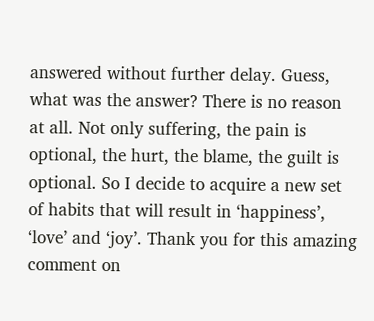answered without further delay. Guess, what was the answer? There is no reason at all. Not only suffering, the pain is optional, the hurt, the blame, the guilt is optional. So I decide to acquire a new set of habits that will result in ‘happiness’, ‘love’ and ‘joy’. Thank you for this amazing comment on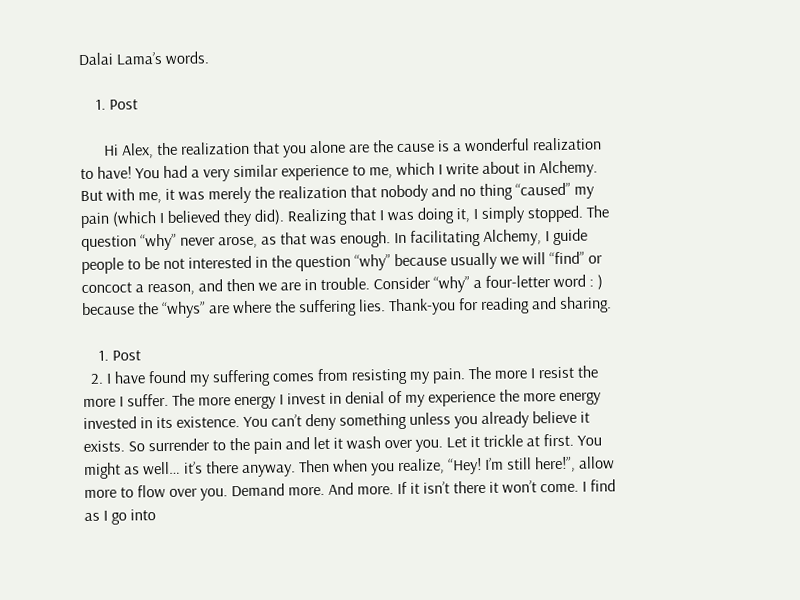Dalai Lama’s words.

    1. Post

      Hi Alex, the realization that you alone are the cause is a wonderful realization to have! You had a very similar experience to me, which I write about in Alchemy. But with me, it was merely the realization that nobody and no thing “caused” my pain (which I believed they did). Realizing that I was doing it, I simply stopped. The question “why” never arose, as that was enough. In facilitating Alchemy, I guide people to be not interested in the question “why” because usually we will “find” or concoct a reason, and then we are in trouble. Consider “why” a four-letter word : ) because the “whys” are where the suffering lies. Thank-you for reading and sharing.

    1. Post
  2. I have found my suffering comes from resisting my pain. The more I resist the more I suffer. The more energy I invest in denial of my experience the more energy invested in its existence. You can’t deny something unless you already believe it exists. So surrender to the pain and let it wash over you. Let it trickle at first. You might as well… it’s there anyway. Then when you realize, “Hey! I’m still here!”, allow more to flow over you. Demand more. And more. If it isn’t there it won’t come. I find as I go into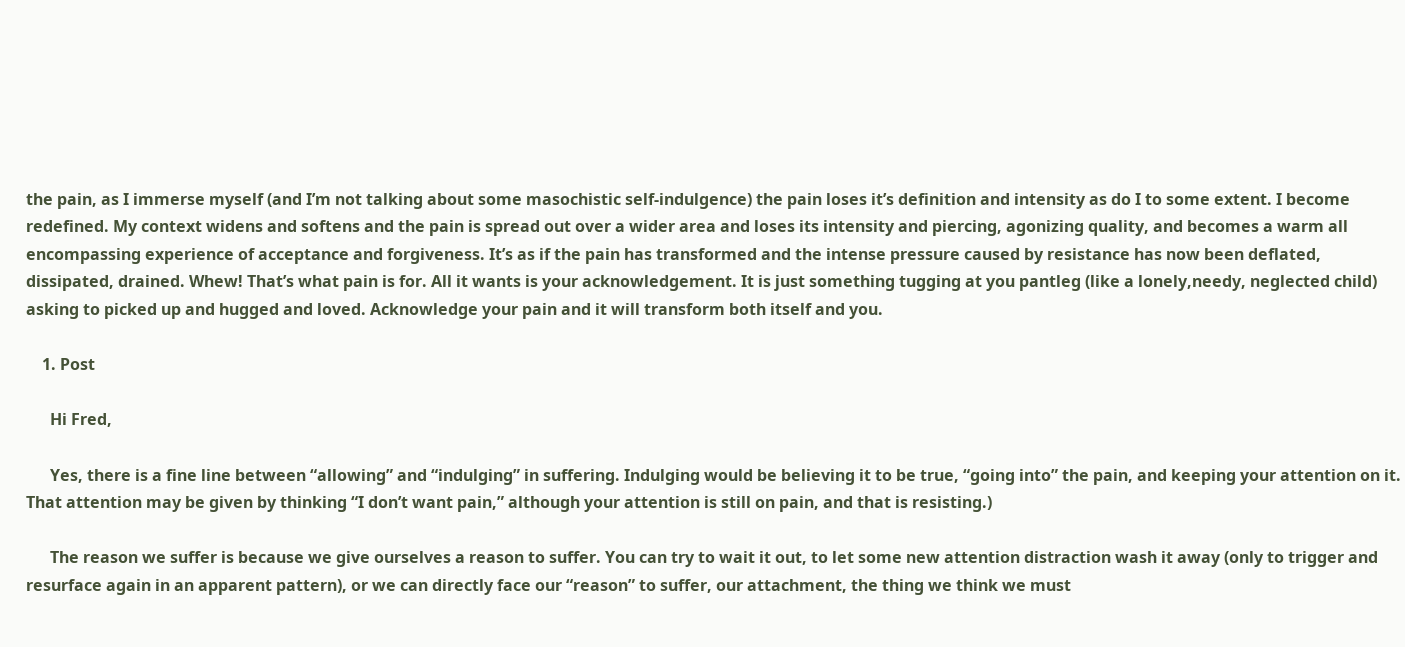the pain, as I immerse myself (and I’m not talking about some masochistic self-indulgence) the pain loses it’s definition and intensity as do I to some extent. I become redefined. My context widens and softens and the pain is spread out over a wider area and loses its intensity and piercing, agonizing quality, and becomes a warm all encompassing experience of acceptance and forgiveness. It’s as if the pain has transformed and the intense pressure caused by resistance has now been deflated, dissipated, drained. Whew! That’s what pain is for. All it wants is your acknowledgement. It is just something tugging at you pantleg (like a lonely,needy, neglected child) asking to picked up and hugged and loved. Acknowledge your pain and it will transform both itself and you.

    1. Post

      Hi Fred,

      Yes, there is a fine line between “allowing” and “indulging” in suffering. Indulging would be believing it to be true, “going into” the pain, and keeping your attention on it. That attention may be given by thinking “I don’t want pain,” although your attention is still on pain, and that is resisting.)

      The reason we suffer is because we give ourselves a reason to suffer. You can try to wait it out, to let some new attention distraction wash it away (only to trigger and resurface again in an apparent pattern), or we can directly face our “reason” to suffer, our attachment, the thing we think we must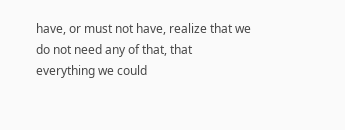have, or must not have, realize that we do not need any of that, that everything we could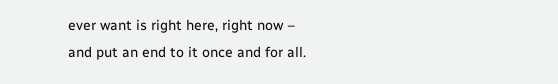ever want is right here, right now – and put an end to it once and for all.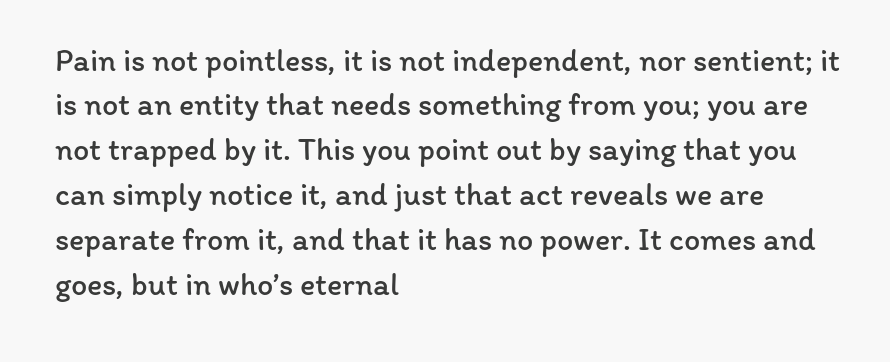Pain is not pointless, it is not independent, nor sentient; it is not an entity that needs something from you; you are not trapped by it. This you point out by saying that you can simply notice it, and just that act reveals we are separate from it, and that it has no power. It comes and goes, but in who’s eternal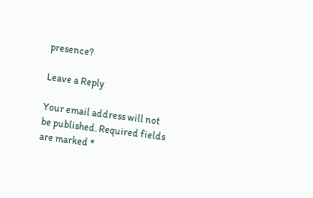presence?

Leave a Reply

Your email address will not be published. Required fields are marked *